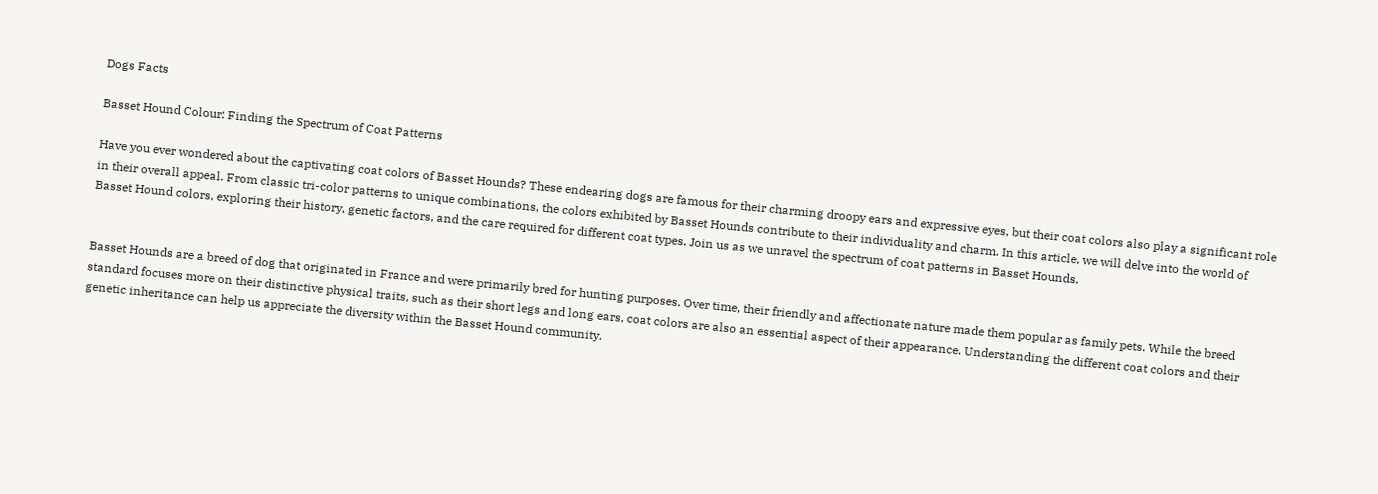Dogs Facts

Basset Hound Colour: Finding the Spectrum of Coat Patterns

Have you ever wondered about the captivating coat colors of Basset Hounds? These endearing dogs are famous for their charming droopy ears and expressive eyes, but their coat colors also play a significant role in their overall appeal. From classic tri-color patterns to unique combinations, the colors exhibited by Basset Hounds contribute to their individuality and charm. In this article, we will delve into the world of Basset Hound colors, exploring their history, genetic factors, and the care required for different coat types. Join us as we unravel the spectrum of coat patterns in Basset Hounds.


Basset Hounds are a breed of dog that originated in France and were primarily bred for hunting purposes. Over time, their friendly and affectionate nature made them popular as family pets. While the breed standard focuses more on their distinctive physical traits, such as their short legs and long ears, coat colors are also an essential aspect of their appearance. Understanding the different coat colors and their genetic inheritance can help us appreciate the diversity within the Basset Hound community.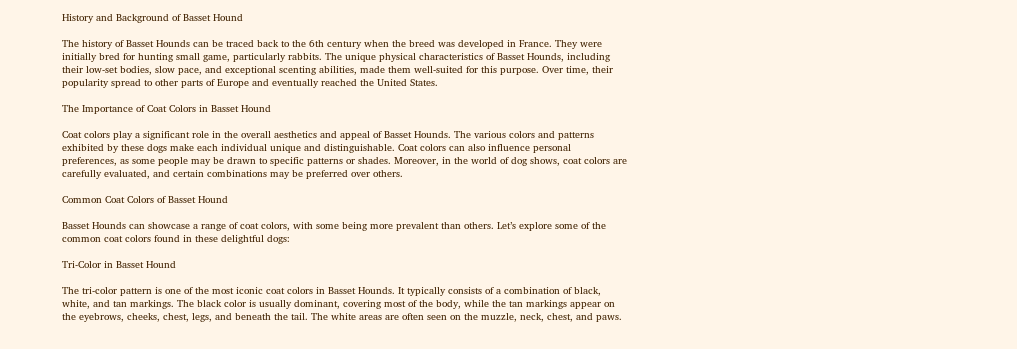History and Background of Basset Hound

The history of Basset Hounds can be traced back to the 6th century when the breed was developed in France. They were initially bred for hunting small game, particularly rabbits. The unique physical characteristics of Basset Hounds, including their low-set bodies, slow pace, and exceptional scenting abilities, made them well-suited for this purpose. Over time, their popularity spread to other parts of Europe and eventually reached the United States.

The Importance of Coat Colors in Basset Hound

Coat colors play a significant role in the overall aesthetics and appeal of Basset Hounds. The various colors and patterns exhibited by these dogs make each individual unique and distinguishable. Coat colors can also influence personal preferences, as some people may be drawn to specific patterns or shades. Moreover, in the world of dog shows, coat colors are carefully evaluated, and certain combinations may be preferred over others.

Common Coat Colors of Basset Hound

Basset Hounds can showcase a range of coat colors, with some being more prevalent than others. Let’s explore some of the common coat colors found in these delightful dogs:

Tri-Color in Basset Hound

The tri-color pattern is one of the most iconic coat colors in Basset Hounds. It typically consists of a combination of black, white, and tan markings. The black color is usually dominant, covering most of the body, while the tan markings appear on the eyebrows, cheeks, chest, legs, and beneath the tail. The white areas are often seen on the muzzle, neck, chest, and paws.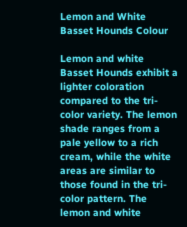Lemon and White Basset Hounds Colour

Lemon and white Basset Hounds exhibit a lighter coloration compared to the tri-color variety. The lemon shade ranges from a pale yellow to a rich cream, while the white areas are similar to those found in the tri-color pattern. The lemon and white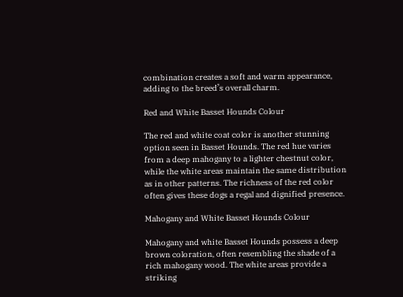combination creates a soft and warm appearance, adding to the breed’s overall charm.

Red and White Basset Hounds Colour

The red and white coat color is another stunning option seen in Basset Hounds. The red hue varies from a deep mahogany to a lighter chestnut color, while the white areas maintain the same distribution as in other patterns. The richness of the red color often gives these dogs a regal and dignified presence.

Mahogany and White Basset Hounds Colour

Mahogany and white Basset Hounds possess a deep brown coloration, often resembling the shade of a rich mahogany wood. The white areas provide a striking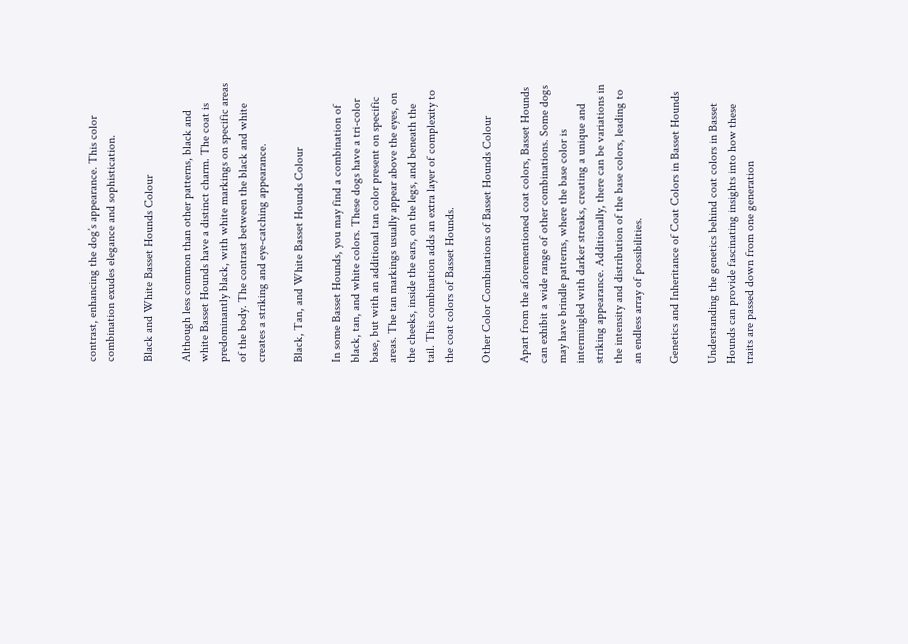contrast, enhancing the dog’s appearance. This color combination exudes elegance and sophistication.

Black and White Basset Hounds Colour

Although less common than other patterns, black and white Basset Hounds have a distinct charm. The coat is predominantly black, with white markings on specific areas of the body. The contrast between the black and white creates a striking and eye-catching appearance.

Black, Tan, and White Basset Hounds Colour

In some Basset Hounds, you may find a combination of black, tan, and white colors. These dogs have a tri-color base, but with an additional tan color present on specific areas. The tan markings usually appear above the eyes, on the cheeks, inside the ears, on the legs, and beneath the tail. This combination adds an extra layer of complexity to the coat colors of Basset Hounds.

Other Color Combinations of Basset Hounds Colour

Apart from the aforementioned coat colors, Basset Hounds can exhibit a wide range of other combinations. Some dogs may have brindle patterns, where the base color is intermingled with darker streaks, creating a unique and striking appearance. Additionally, there can be variations in the intensity and distribution of the base colors, leading to an endless array of possibilities.

Genetics and Inheritance of Coat Colors in Basset Hounds

Understanding the genetics behind coat colors in Basset Hounds can provide fascinating insights into how these traits are passed down from one generation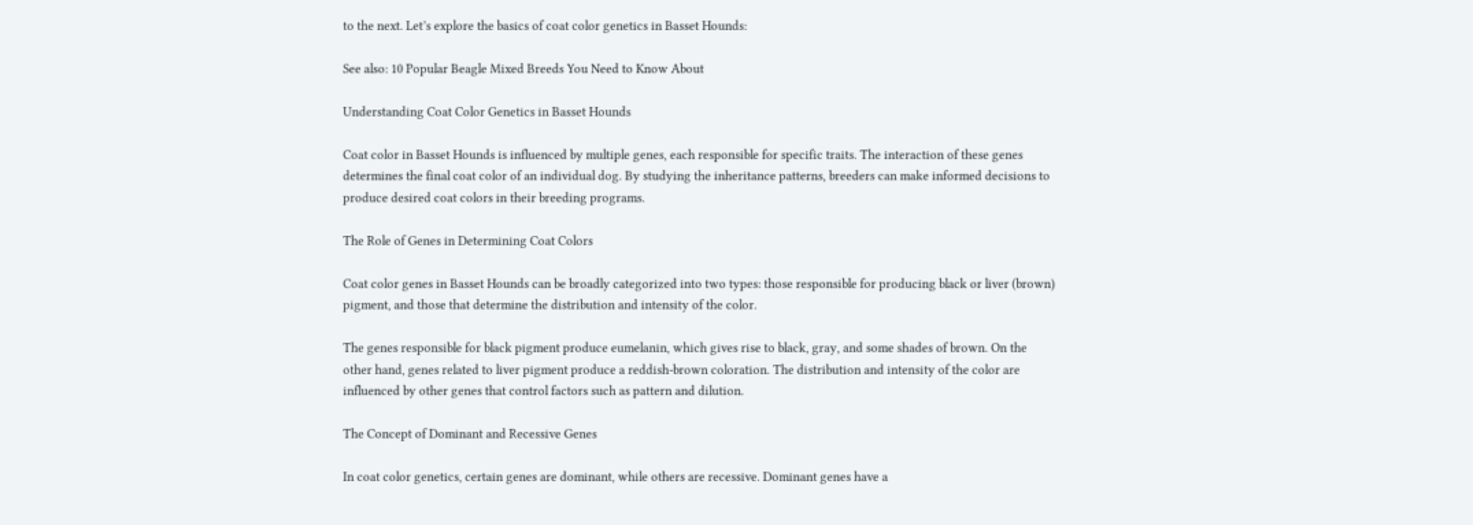to the next. Let’s explore the basics of coat color genetics in Basset Hounds:

See also: 10 Popular Beagle Mixed Breeds You Need to Know About

Understanding Coat Color Genetics in Basset Hounds

Coat color in Basset Hounds is influenced by multiple genes, each responsible for specific traits. The interaction of these genes determines the final coat color of an individual dog. By studying the inheritance patterns, breeders can make informed decisions to produce desired coat colors in their breeding programs.

The Role of Genes in Determining Coat Colors

Coat color genes in Basset Hounds can be broadly categorized into two types: those responsible for producing black or liver (brown) pigment, and those that determine the distribution and intensity of the color.

The genes responsible for black pigment produce eumelanin, which gives rise to black, gray, and some shades of brown. On the other hand, genes related to liver pigment produce a reddish-brown coloration. The distribution and intensity of the color are influenced by other genes that control factors such as pattern and dilution.

The Concept of Dominant and Recessive Genes

In coat color genetics, certain genes are dominant, while others are recessive. Dominant genes have a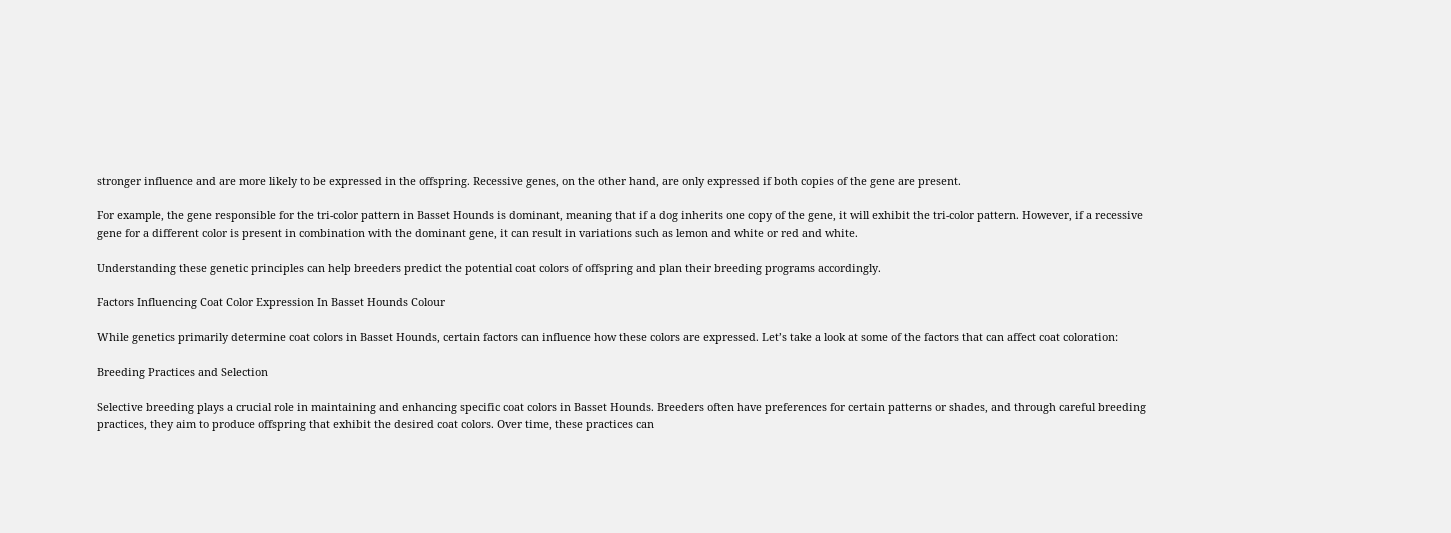stronger influence and are more likely to be expressed in the offspring. Recessive genes, on the other hand, are only expressed if both copies of the gene are present.

For example, the gene responsible for the tri-color pattern in Basset Hounds is dominant, meaning that if a dog inherits one copy of the gene, it will exhibit the tri-color pattern. However, if a recessive gene for a different color is present in combination with the dominant gene, it can result in variations such as lemon and white or red and white.

Understanding these genetic principles can help breeders predict the potential coat colors of offspring and plan their breeding programs accordingly.

Factors Influencing Coat Color Expression In Basset Hounds Colour

While genetics primarily determine coat colors in Basset Hounds, certain factors can influence how these colors are expressed. Let’s take a look at some of the factors that can affect coat coloration:

Breeding Practices and Selection

Selective breeding plays a crucial role in maintaining and enhancing specific coat colors in Basset Hounds. Breeders often have preferences for certain patterns or shades, and through careful breeding practices, they aim to produce offspring that exhibit the desired coat colors. Over time, these practices can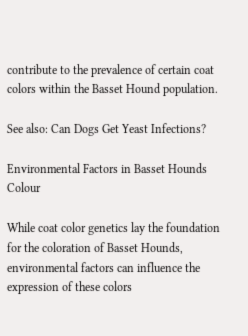contribute to the prevalence of certain coat colors within the Basset Hound population.

See also: Can Dogs Get Yeast Infections?

Environmental Factors in Basset Hounds Colour

While coat color genetics lay the foundation for the coloration of Basset Hounds, environmental factors can influence the expression of these colors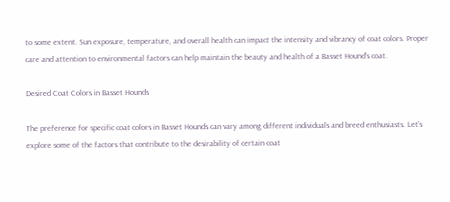to some extent. Sun exposure, temperature, and overall health can impact the intensity and vibrancy of coat colors. Proper care and attention to environmental factors can help maintain the beauty and health of a Basset Hound’s coat.

Desired Coat Colors in Basset Hounds

The preference for specific coat colors in Basset Hounds can vary among different individuals and breed enthusiasts. Let’s explore some of the factors that contribute to the desirability of certain coat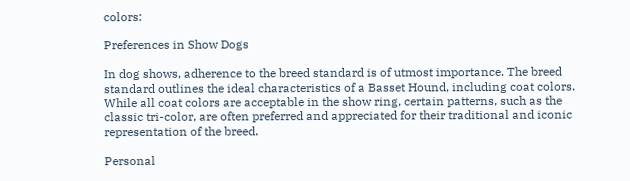colors:

Preferences in Show Dogs

In dog shows, adherence to the breed standard is of utmost importance. The breed standard outlines the ideal characteristics of a Basset Hound, including coat colors. While all coat colors are acceptable in the show ring, certain patterns, such as the classic tri-color, are often preferred and appreciated for their traditional and iconic representation of the breed.

Personal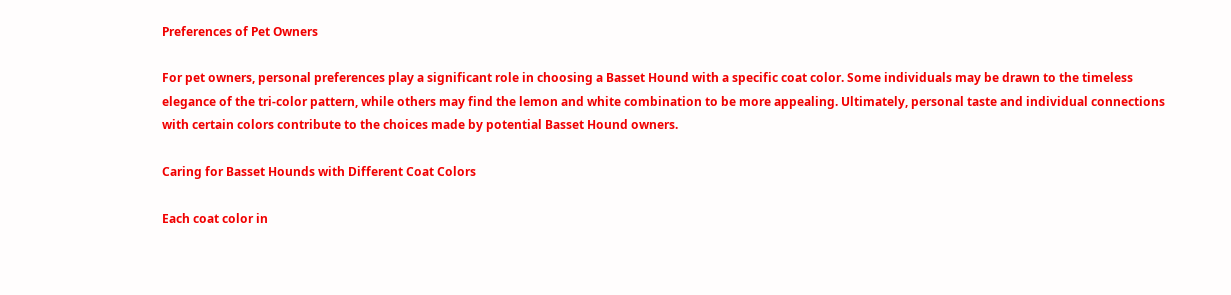Preferences of Pet Owners

For pet owners, personal preferences play a significant role in choosing a Basset Hound with a specific coat color. Some individuals may be drawn to the timeless elegance of the tri-color pattern, while others may find the lemon and white combination to be more appealing. Ultimately, personal taste and individual connections with certain colors contribute to the choices made by potential Basset Hound owners.

Caring for Basset Hounds with Different Coat Colors

Each coat color in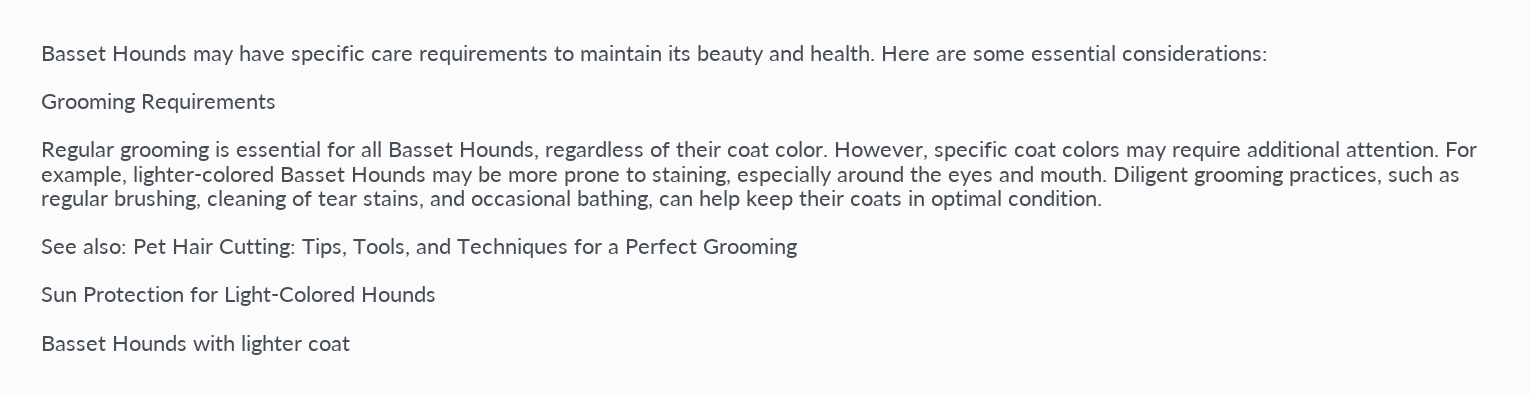Basset Hounds may have specific care requirements to maintain its beauty and health. Here are some essential considerations:

Grooming Requirements

Regular grooming is essential for all Basset Hounds, regardless of their coat color. However, specific coat colors may require additional attention. For example, lighter-colored Basset Hounds may be more prone to staining, especially around the eyes and mouth. Diligent grooming practices, such as regular brushing, cleaning of tear stains, and occasional bathing, can help keep their coats in optimal condition.

See also: Pet Hair Cutting: Tips, Tools, and Techniques for a Perfect Grooming

Sun Protection for Light-Colored Hounds

Basset Hounds with lighter coat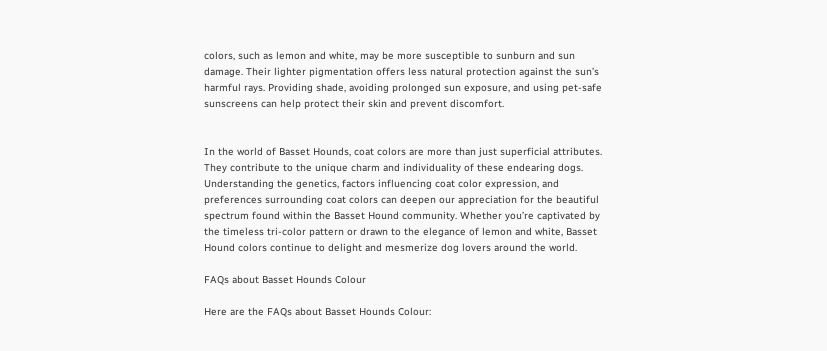colors, such as lemon and white, may be more susceptible to sunburn and sun damage. Their lighter pigmentation offers less natural protection against the sun’s harmful rays. Providing shade, avoiding prolonged sun exposure, and using pet-safe sunscreens can help protect their skin and prevent discomfort.


In the world of Basset Hounds, coat colors are more than just superficial attributes. They contribute to the unique charm and individuality of these endearing dogs. Understanding the genetics, factors influencing coat color expression, and preferences surrounding coat colors can deepen our appreciation for the beautiful spectrum found within the Basset Hound community. Whether you’re captivated by the timeless tri-color pattern or drawn to the elegance of lemon and white, Basset Hound colors continue to delight and mesmerize dog lovers around the world.

FAQs about Basset Hounds Colour

Here are the FAQs about Basset Hounds Colour: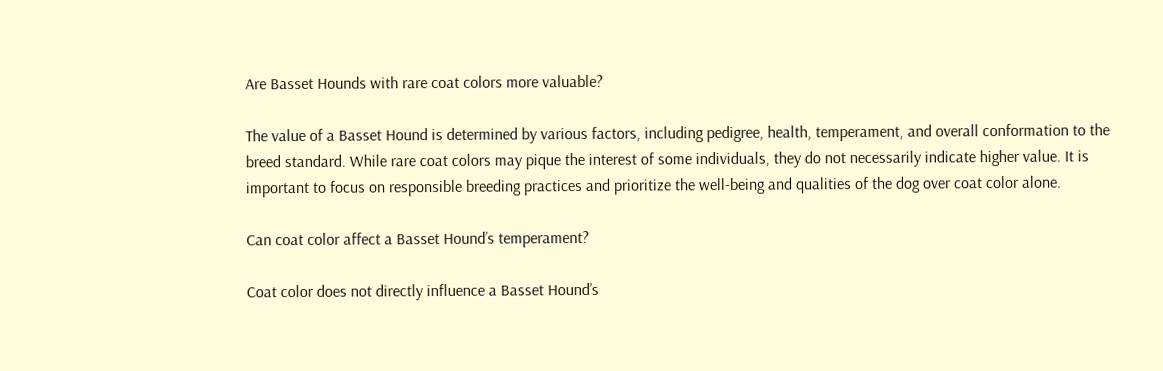Are Basset Hounds with rare coat colors more valuable?

The value of a Basset Hound is determined by various factors, including pedigree, health, temperament, and overall conformation to the breed standard. While rare coat colors may pique the interest of some individuals, they do not necessarily indicate higher value. It is important to focus on responsible breeding practices and prioritize the well-being and qualities of the dog over coat color alone.

Can coat color affect a Basset Hound’s temperament?

Coat color does not directly influence a Basset Hound’s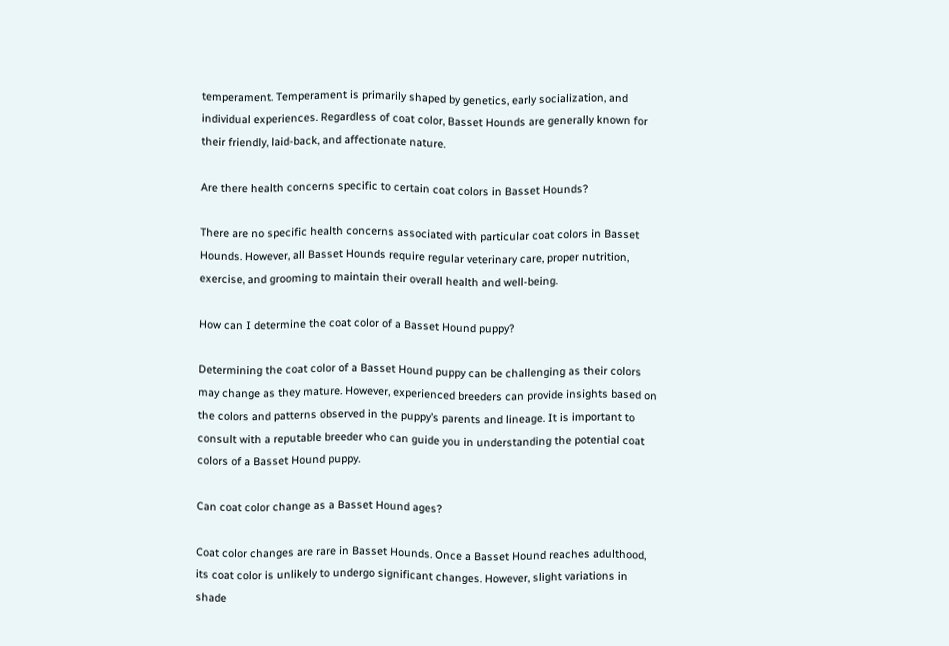temperament. Temperament is primarily shaped by genetics, early socialization, and individual experiences. Regardless of coat color, Basset Hounds are generally known for their friendly, laid-back, and affectionate nature.

Are there health concerns specific to certain coat colors in Basset Hounds?

There are no specific health concerns associated with particular coat colors in Basset Hounds. However, all Basset Hounds require regular veterinary care, proper nutrition, exercise, and grooming to maintain their overall health and well-being.

How can I determine the coat color of a Basset Hound puppy?

Determining the coat color of a Basset Hound puppy can be challenging as their colors may change as they mature. However, experienced breeders can provide insights based on the colors and patterns observed in the puppy’s parents and lineage. It is important to consult with a reputable breeder who can guide you in understanding the potential coat colors of a Basset Hound puppy.

Can coat color change as a Basset Hound ages?

Coat color changes are rare in Basset Hounds. Once a Basset Hound reaches adulthood, its coat color is unlikely to undergo significant changes. However, slight variations in shade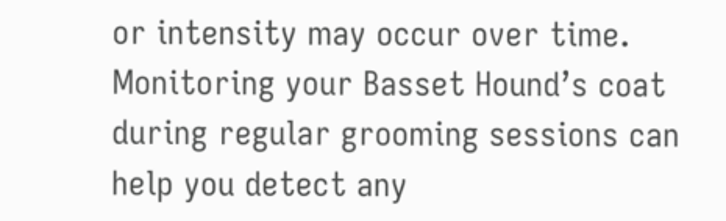or intensity may occur over time. Monitoring your Basset Hound’s coat during regular grooming sessions can help you detect any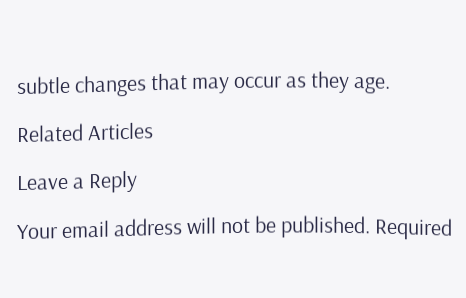subtle changes that may occur as they age.

Related Articles

Leave a Reply

Your email address will not be published. Required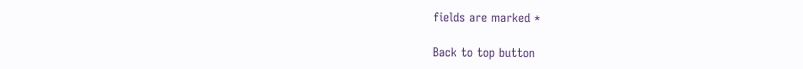fields are marked *

Back to top button